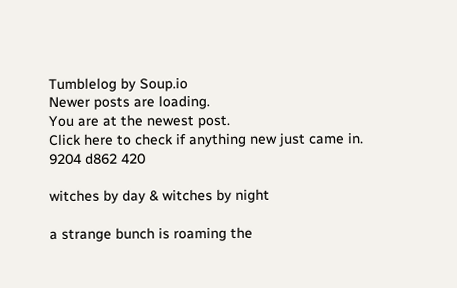Tumblelog by Soup.io
Newer posts are loading.
You are at the newest post.
Click here to check if anything new just came in.
9204 d862 420

witches by day & witches by night

a strange bunch is roaming the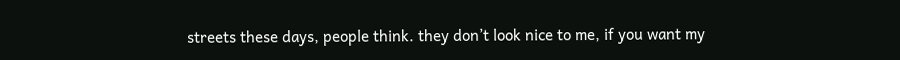streets these days, people think. they don’t look nice to me, if you want my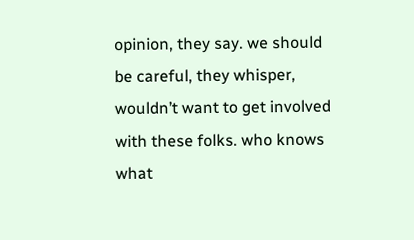opinion, they say. we should be careful, they whisper, wouldn’t want to get involved with these folks. who knows what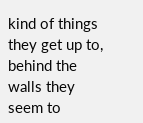kind of things they get up to, behind the walls they seem to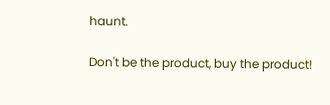haunt.

Don't be the product, buy the product!